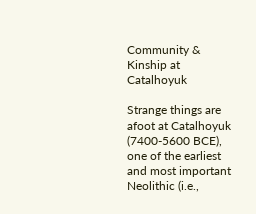Community & Kinship at Catalhoyuk

Strange things are afoot at Catalhoyuk (7400-5600 BCE), one of the earliest and most important Neolithic (i.e.,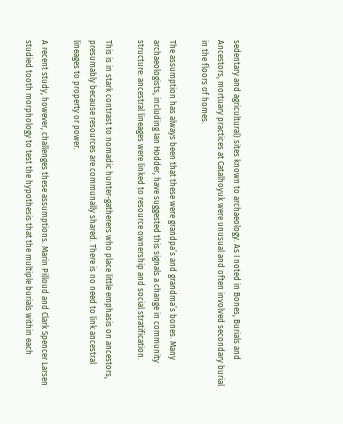sedentary and agricultural) sites known to archaeology. As I noted in Bones, Burials and Ancestors, mortuary practices at Catalhoyuk were unusual and often involved secondary burial in the floors of homes.

The assumption has always been that these were grandpa’s and grandma’s bones. Many archaeologists, including Ian Hodder, have suggested this signals a change in community structure: ancestral lineages were linked to resource ownership and social stratification.

This is in stark contrast to nomadic hunter-gatherers who place little emphasis on ancestors, presumably because resources are communally shared. There is no need to link ancestral lineages to property or power.

A recent study, however, challenges these assumptions. Marin Pilloud and Clark Spencer Larsen studied tooth morphology to test the hypothesis that the multiple burials within each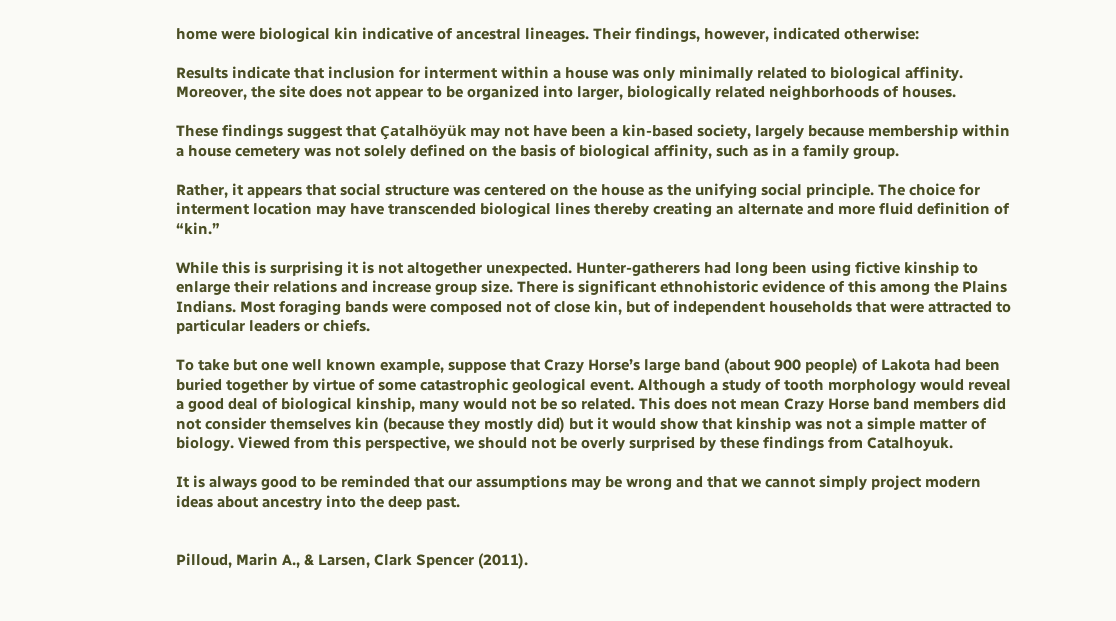home were biological kin indicative of ancestral lineages. Their findings, however, indicated otherwise:

Results indicate that inclusion for interment within a house was only minimally related to biological affinity. Moreover, the site does not appear to be organized into larger, biologically related neighborhoods of houses.

These findings suggest that Çatalhöyük may not have been a kin-based society, largely because membership within a house cemetery was not solely defined on the basis of biological affinity, such as in a family group.

Rather, it appears that social structure was centered on the house as the unifying social principle. The choice for interment location may have transcended biological lines thereby creating an alternate and more fluid definition of “kin.”

While this is surprising it is not altogether unexpected. Hunter-gatherers had long been using fictive kinship to enlarge their relations and increase group size. There is significant ethnohistoric evidence of this among the Plains Indians. Most foraging bands were composed not of close kin, but of independent households that were attracted to particular leaders or chiefs.

To take but one well known example, suppose that Crazy Horse’s large band (about 900 people) of Lakota had been buried together by virtue of some catastrophic geological event. Although a study of tooth morphology would reveal a good deal of biological kinship, many would not be so related. This does not mean Crazy Horse band members did not consider themselves kin (because they mostly did) but it would show that kinship was not a simple matter of biology. Viewed from this perspective, we should not be overly surprised by these findings from Catalhoyuk.

It is always good to be reminded that our assumptions may be wrong and that we cannot simply project modern ideas about ancestry into the deep past.


Pilloud, Marin A., & Larsen, Clark Spencer (2011).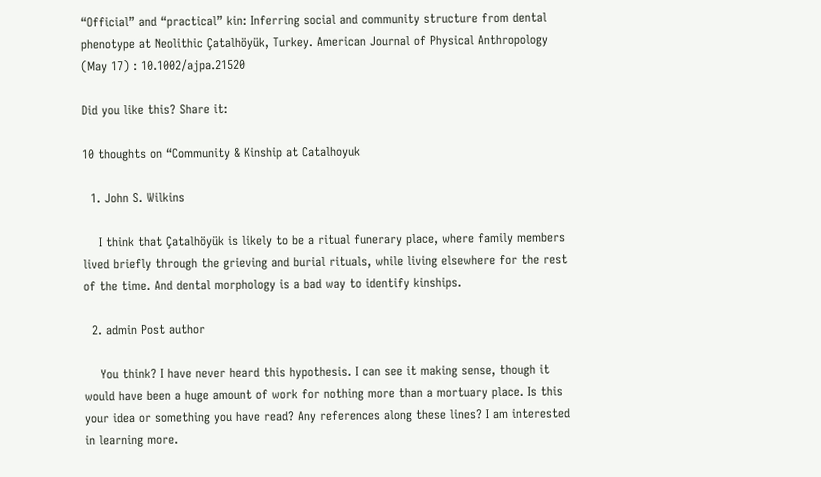“Official” and “practical” kin: Inferring social and community structure from dental phenotype at Neolithic Çatalhöyük, Turkey. American Journal of Physical Anthropology (May 17) : 10.1002/ajpa.21520

Did you like this? Share it:

10 thoughts on “Community & Kinship at Catalhoyuk

  1. John S. Wilkins

    I think that Çatalhöyük is likely to be a ritual funerary place, where family members lived briefly through the grieving and burial rituals, while living elsewhere for the rest of the time. And dental morphology is a bad way to identify kinships.

  2. admin Post author

    You think? I have never heard this hypothesis. I can see it making sense, though it would have been a huge amount of work for nothing more than a mortuary place. Is this your idea or something you have read? Any references along these lines? I am interested in learning more.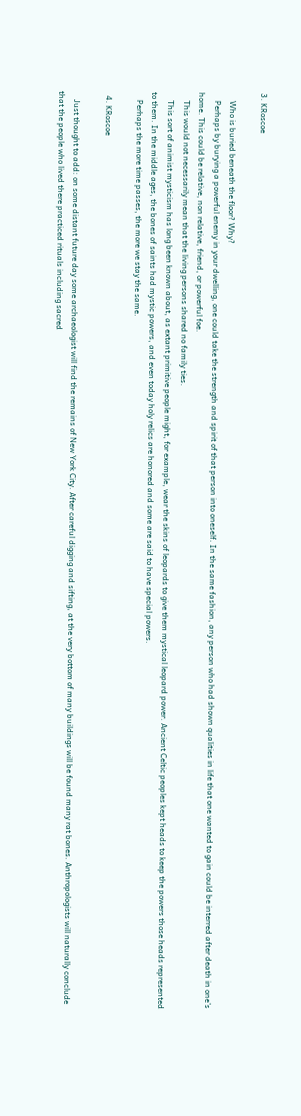3. KRoscoe

    Who is buried beneath the floor? Why?
    Perhaps by burying a powerful enemy in your dwelling, one could take the strength and spirit of that person into oneself. In the same fashion, any person who had shown qualities in life that one wanted to gain could be interred after death in one’s home. This could be relative, non relative, friend, or powerful foe.
    This would not necessarily mean that the living persons shared no family ties.
    This sort of animist mysticism has long been known about, as extant primitive people might, for example, wear the skins of leopards to give them mystical leopard power. Ancient Celtic peoples kept heads to keep the powers those heads represented to them. In the middle ages, the bones of saints had mystic powers, and even today holy relics are honored and some are said to have special powers.
    Perhaps the more time passes, the more we stay the same.

  4. KRoscoe

    Just thought to add: on some distant future day some archaeologist will find the remains of New York City. After careful digging and sifting, at the very bottom of many buildings will be found many rat bones. Anthropologists will naturally conclude that the people who lived there practiced rituals including sacred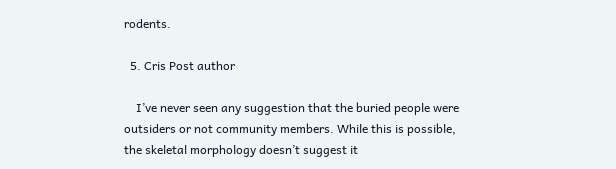rodents.

  5. Cris Post author

    I’ve never seen any suggestion that the buried people were outsiders or not community members. While this is possible, the skeletal morphology doesn’t suggest it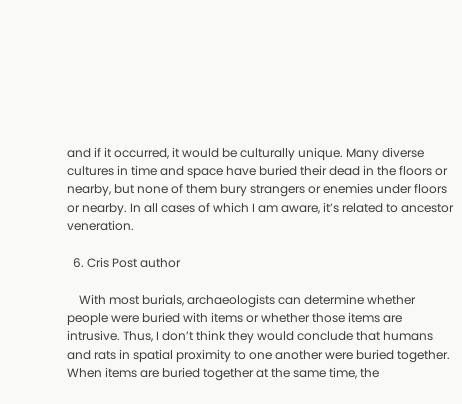and if it occurred, it would be culturally unique. Many diverse cultures in time and space have buried their dead in the floors or nearby, but none of them bury strangers or enemies under floors or nearby. In all cases of which I am aware, it’s related to ancestor veneration.

  6. Cris Post author

    With most burials, archaeologists can determine whether people were buried with items or whether those items are intrusive. Thus, I don’t think they would conclude that humans and rats in spatial proximity to one another were buried together. When items are buried together at the same time, the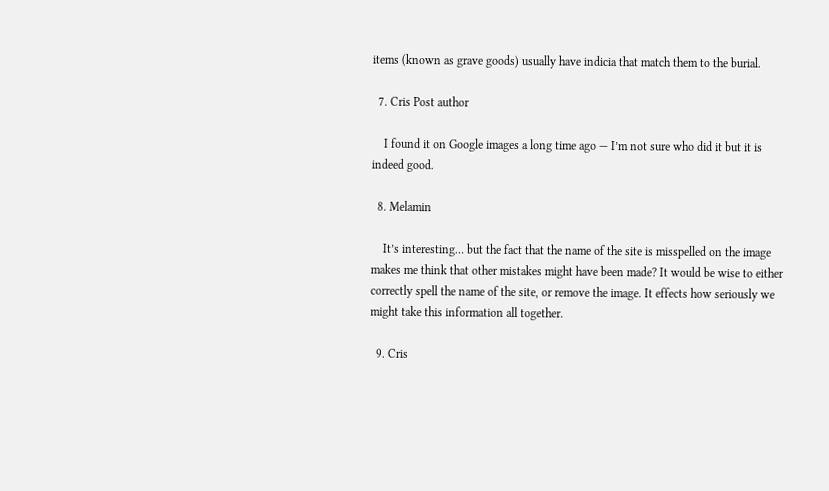items (known as grave goods) usually have indicia that match them to the burial.

  7. Cris Post author

    I found it on Google images a long time ago — I’m not sure who did it but it is indeed good.

  8. Melamin

    It’s interesting… but the fact that the name of the site is misspelled on the image makes me think that other mistakes might have been made? It would be wise to either correctly spell the name of the site, or remove the image. It effects how seriously we might take this information all together.

  9. Cris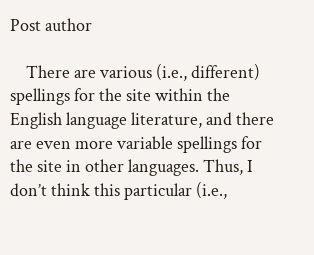Post author

    There are various (i.e., different) spellings for the site within the English language literature, and there are even more variable spellings for the site in other languages. Thus, I don’t think this particular (i.e.,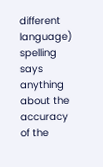different language) spelling says anything about the accuracy of the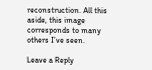reconstruction. All this aside, this image corresponds to many others I’ve seen.

Leave a Reply